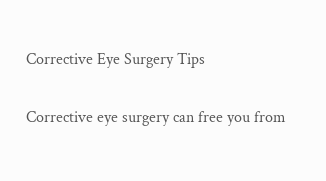Corrective Eye Surgery Tips

Corrective eye surgery can free you from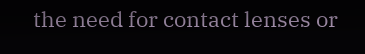the need for contact lenses or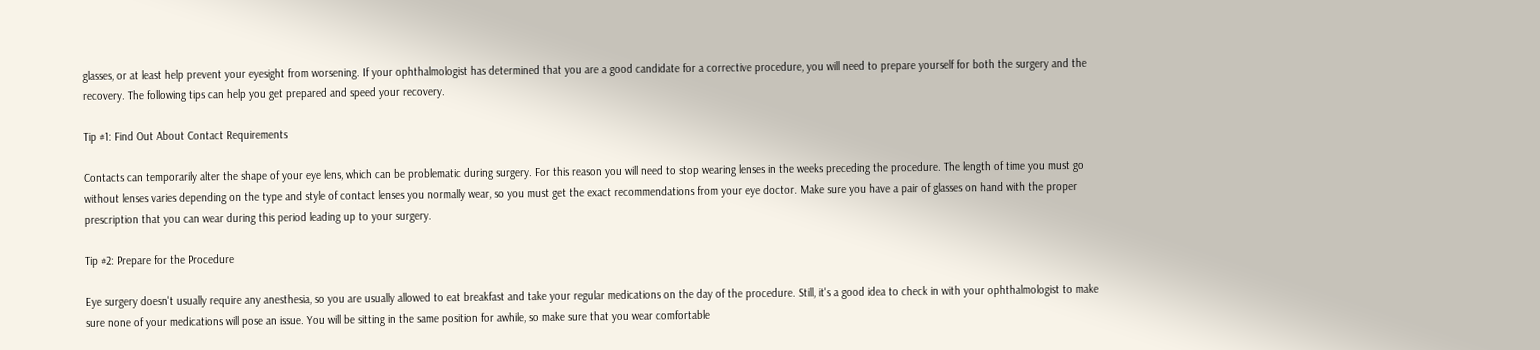glasses, or at least help prevent your eyesight from worsening. If your ophthalmologist has determined that you are a good candidate for a corrective procedure, you will need to prepare yourself for both the surgery and the recovery. The following tips can help you get prepared and speed your recovery.

Tip #1: Find Out About Contact Requirements

Contacts can temporarily alter the shape of your eye lens, which can be problematic during surgery. For this reason you will need to stop wearing lenses in the weeks preceding the procedure. The length of time you must go without lenses varies depending on the type and style of contact lenses you normally wear, so you must get the exact recommendations from your eye doctor. Make sure you have a pair of glasses on hand with the proper prescription that you can wear during this period leading up to your surgery.

Tip #2: Prepare for the Procedure

Eye surgery doesn't usually require any anesthesia, so you are usually allowed to eat breakfast and take your regular medications on the day of the procedure. Still, it's a good idea to check in with your ophthalmologist to make sure none of your medications will pose an issue. You will be sitting in the same position for awhile, so make sure that you wear comfortable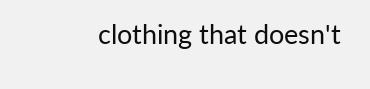clothing that doesn't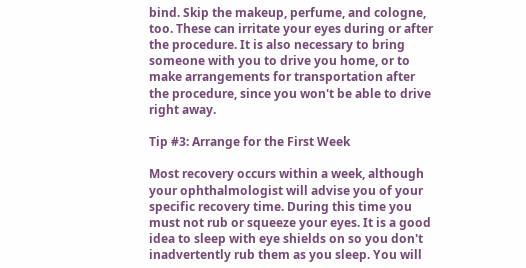bind. Skip the makeup, perfume, and cologne, too. These can irritate your eyes during or after the procedure. It is also necessary to bring someone with you to drive you home, or to make arrangements for transportation after the procedure, since you won't be able to drive right away.

Tip #3: Arrange for the First Week

Most recovery occurs within a week, although your ophthalmologist will advise you of your specific recovery time. During this time you must not rub or squeeze your eyes. It is a good idea to sleep with eye shields on so you don't inadvertently rub them as you sleep. You will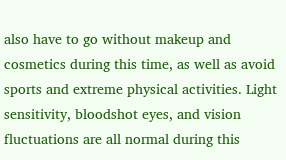also have to go without makeup and cosmetics during this time, as well as avoid sports and extreme physical activities. Light sensitivity, bloodshot eyes, and vision fluctuations are all normal during this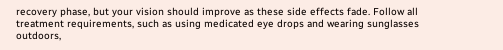recovery phase, but your vision should improve as these side effects fade. Follow all treatment requirements, such as using medicated eye drops and wearing sunglasses outdoors,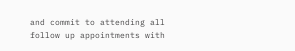and commit to attending all follow up appointments with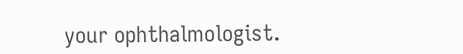your ophthalmologist.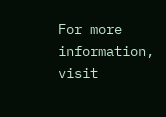For more information, visit